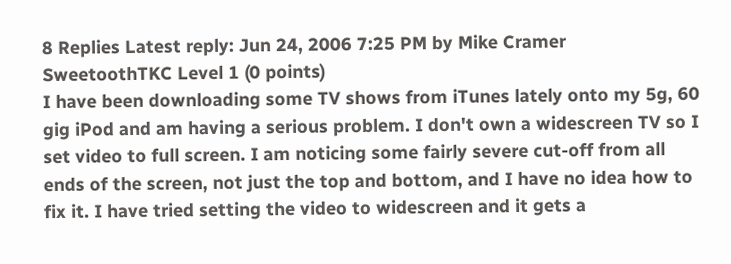8 Replies Latest reply: Jun 24, 2006 7:25 PM by Mike Cramer
SweetoothTKC Level 1 (0 points)
I have been downloading some TV shows from iTunes lately onto my 5g, 60 gig iPod and am having a serious problem. I don't own a widescreen TV so I set video to full screen. I am noticing some fairly severe cut-off from all ends of the screen, not just the top and bottom, and I have no idea how to fix it. I have tried setting the video to widescreen and it gets a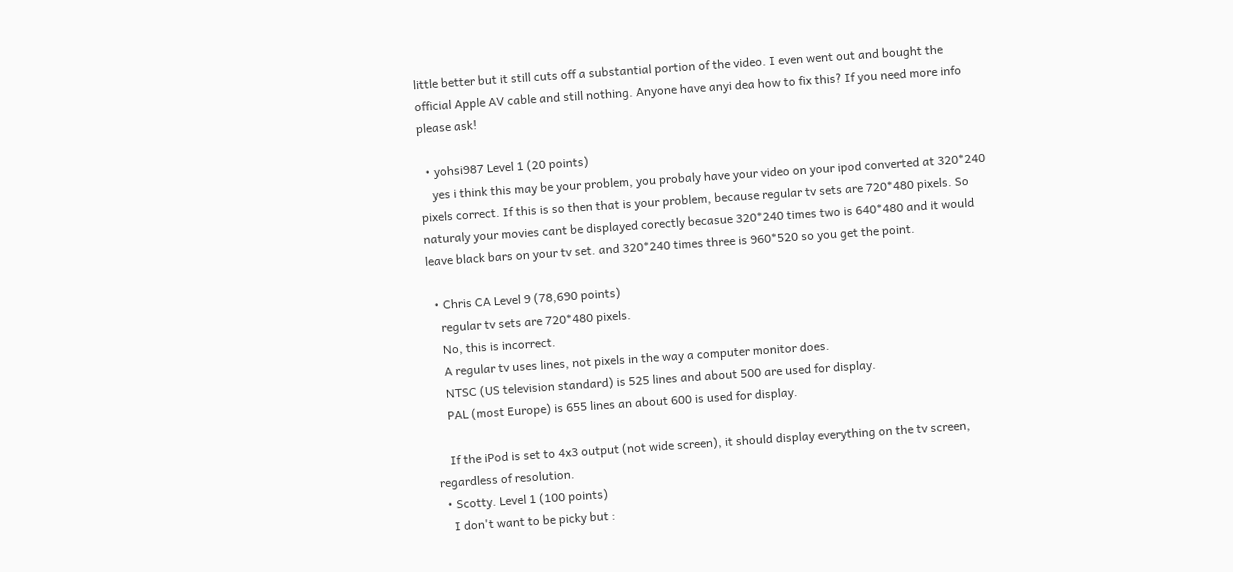little better but it still cuts off a substantial portion of the video. I even went out and bought the official Apple AV cable and still nothing. Anyone have anyi dea how to fix this? If you need more info please ask!

  • yohsi987 Level 1 (20 points)
    yes i think this may be your problem, you probaly have your video on your ipod converted at 320*240 pixels correct. If this is so then that is your problem, because regular tv sets are 720*480 pixels. So naturaly your movies cant be displayed corectly becasue 320*240 times two is 640*480 and it would leave black bars on your tv set. and 320*240 times three is 960*520 so you get the point.

  • Chris CA Level 9 (78,690 points)
    regular tv sets are 720*480 pixels.
    No, this is incorrect.
    A regular tv uses lines, not pixels in the way a computer monitor does.
    NTSC (US television standard) is 525 lines and about 500 are used for display.
    PAL (most Europe) is 655 lines an about 600 is used for display.

    If the iPod is set to 4x3 output (not wide screen), it should display everything on the tv screen, regardless of resolution.
  • Scotty. Level 1 (100 points)
    I don't want to be picky but :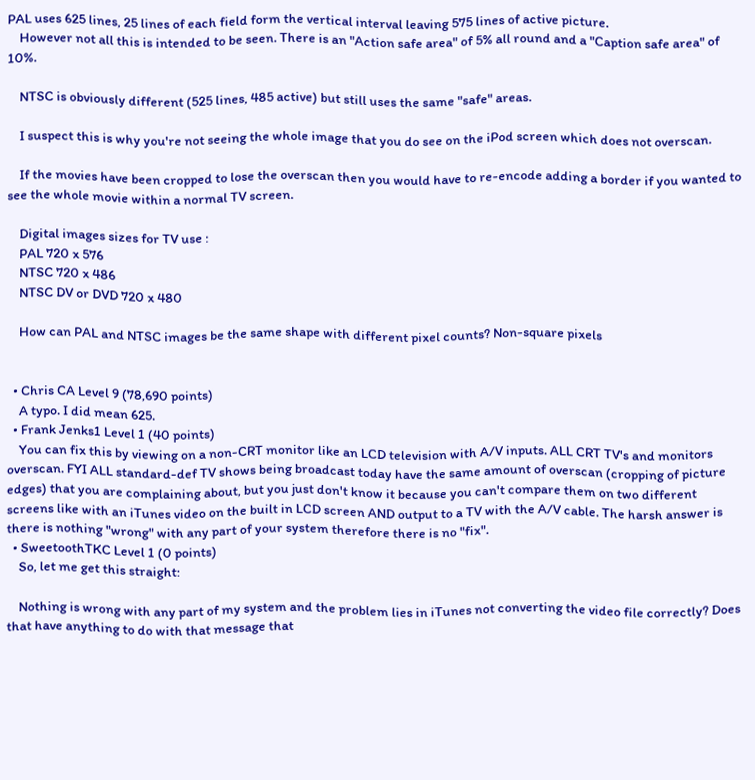PAL uses 625 lines, 25 lines of each field form the vertical interval leaving 575 lines of active picture.
    However not all this is intended to be seen. There is an "Action safe area" of 5% all round and a "Caption safe area" of 10%.

    NTSC is obviously different (525 lines, 485 active) but still uses the same "safe" areas.

    I suspect this is why you're not seeing the whole image that you do see on the iPod screen which does not overscan.

    If the movies have been cropped to lose the overscan then you would have to re-encode adding a border if you wanted to see the whole movie within a normal TV screen.

    Digital images sizes for TV use :
    PAL 720 x 576
    NTSC 720 x 486
    NTSC DV or DVD 720 x 480

    How can PAL and NTSC images be the same shape with different pixel counts? Non-square pixels


  • Chris CA Level 9 (78,690 points)
    A typo. I did mean 625.
  • Frank Jenks1 Level 1 (40 points)
    You can fix this by viewing on a non-CRT monitor like an LCD television with A/V inputs. ALL CRT TV's and monitors overscan. FYI ALL standard-def TV shows being broadcast today have the same amount of overscan (cropping of picture edges) that you are complaining about, but you just don't know it because you can't compare them on two different screens like with an iTunes video on the built in LCD screen AND output to a TV with the A/V cable. The harsh answer is there is nothing "wrong" with any part of your system therefore there is no "fix".
  • SweetoothTKC Level 1 (0 points)
    So, let me get this straight:

    Nothing is wrong with any part of my system and the problem lies in iTunes not converting the video file correctly? Does that have anything to do with that message that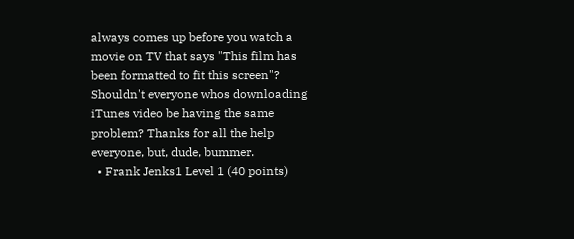always comes up before you watch a movie on TV that says "This film has been formatted to fit this screen"? Shouldn't everyone whos downloading iTunes video be having the same problem? Thanks for all the help everyone, but, dude, bummer.
  • Frank Jenks1 Level 1 (40 points)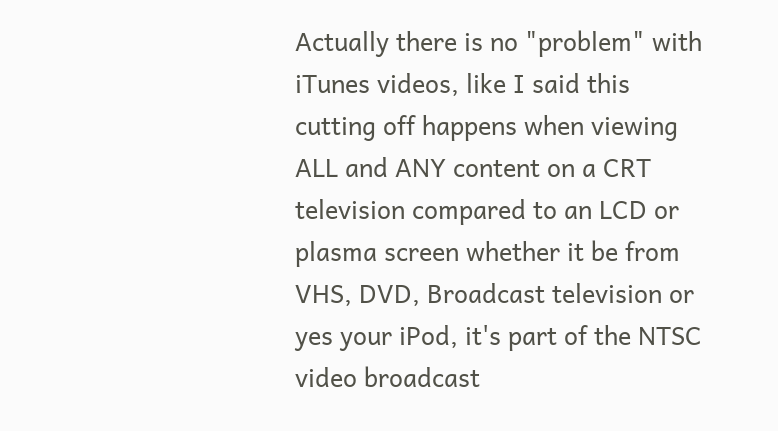Actually there is no "problem" with iTunes videos, like I said this cutting off happens when viewing ALL and ANY content on a CRT television compared to an LCD or plasma screen whether it be from VHS, DVD, Broadcast television or yes your iPod, it's part of the NTSC video broadcast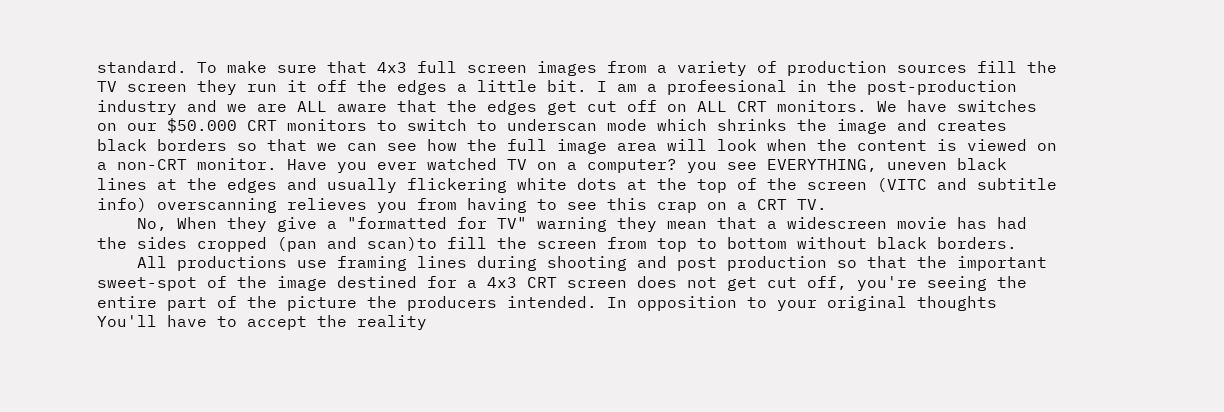standard. To make sure that 4x3 full screen images from a variety of production sources fill the TV screen they run it off the edges a little bit. I am a profeesional in the post-production industry and we are ALL aware that the edges get cut off on ALL CRT monitors. We have switches on our $50.000 CRT monitors to switch to underscan mode which shrinks the image and creates black borders so that we can see how the full image area will look when the content is viewed on a non-CRT monitor. Have you ever watched TV on a computer? you see EVERYTHING, uneven black lines at the edges and usually flickering white dots at the top of the screen (VITC and subtitle info) overscanning relieves you from having to see this crap on a CRT TV.
    No, When they give a "formatted for TV" warning they mean that a widescreen movie has had the sides cropped (pan and scan)to fill the screen from top to bottom without black borders.
    All productions use framing lines during shooting and post production so that the important sweet-spot of the image destined for a 4x3 CRT screen does not get cut off, you're seeing the entire part of the picture the producers intended. In opposition to your original thoughts You'll have to accept the reality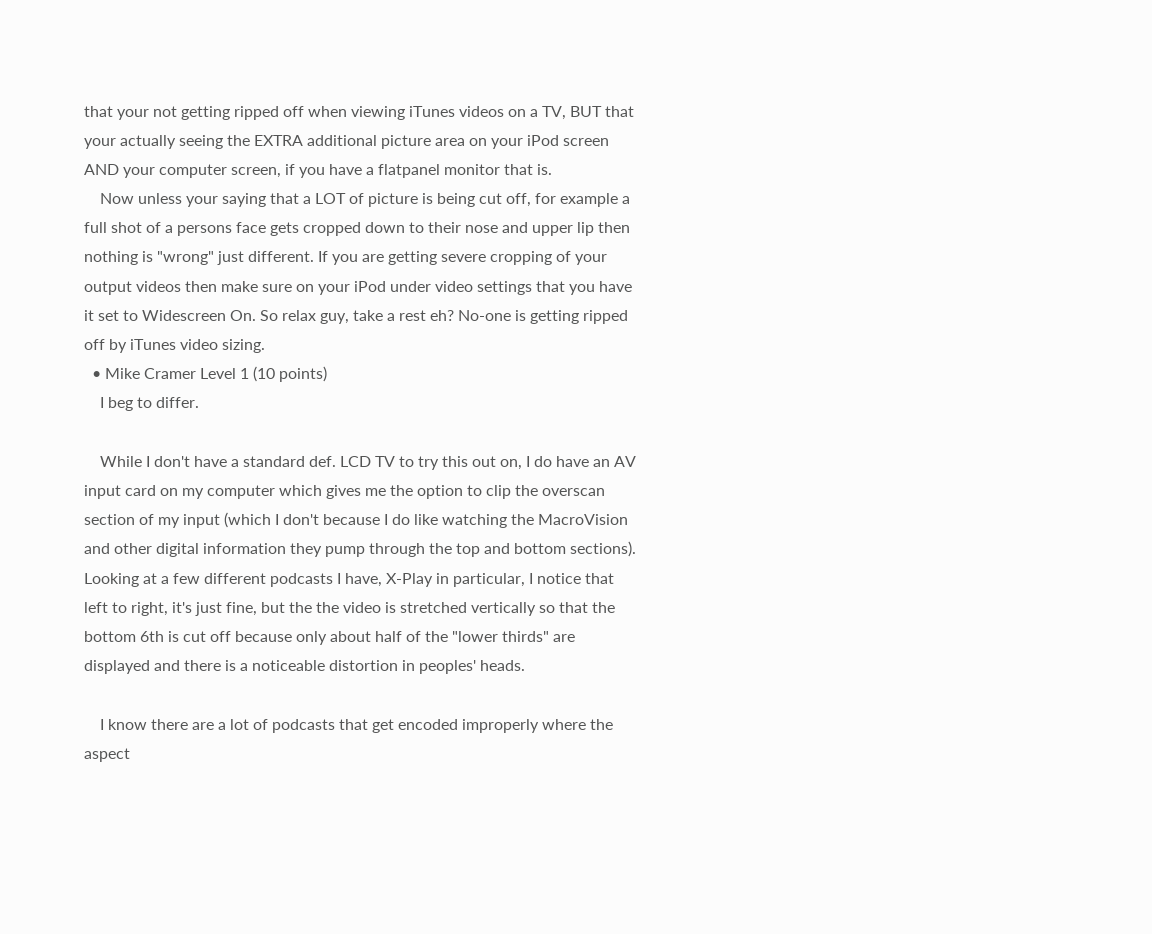that your not getting ripped off when viewing iTunes videos on a TV, BUT that your actually seeing the EXTRA additional picture area on your iPod screen AND your computer screen, if you have a flatpanel monitor that is.
    Now unless your saying that a LOT of picture is being cut off, for example a full shot of a persons face gets cropped down to their nose and upper lip then nothing is "wrong" just different. If you are getting severe cropping of your output videos then make sure on your iPod under video settings that you have it set to Widescreen On. So relax guy, take a rest eh? No-one is getting ripped off by iTunes video sizing.
  • Mike Cramer Level 1 (10 points)
    I beg to differ.

    While I don't have a standard def. LCD TV to try this out on, I do have an AV input card on my computer which gives me the option to clip the overscan section of my input (which I don't because I do like watching the MacroVision and other digital information they pump through the top and bottom sections). Looking at a few different podcasts I have, X-Play in particular, I notice that left to right, it's just fine, but the the video is stretched vertically so that the bottom 6th is cut off because only about half of the "lower thirds" are displayed and there is a noticeable distortion in peoples' heads.

    I know there are a lot of podcasts that get encoded improperly where the aspect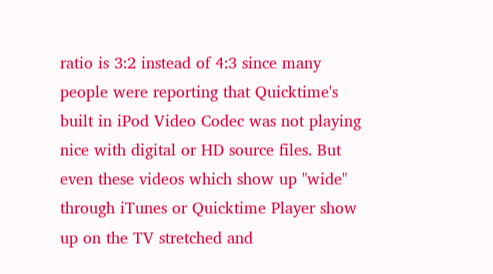ratio is 3:2 instead of 4:3 since many people were reporting that Quicktime's built in iPod Video Codec was not playing nice with digital or HD source files. But even these videos which show up "wide" through iTunes or Quicktime Player show up on the TV stretched and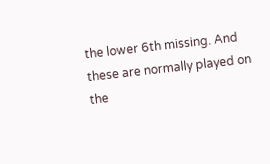the lower 6th missing. And these are normally played on the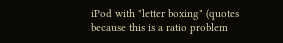iPod with "letter boxing" (quotes because this is a ratio problem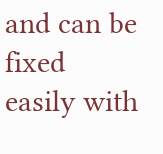and can be fixed easily with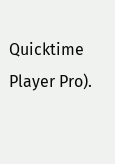Quicktime Player Pro).